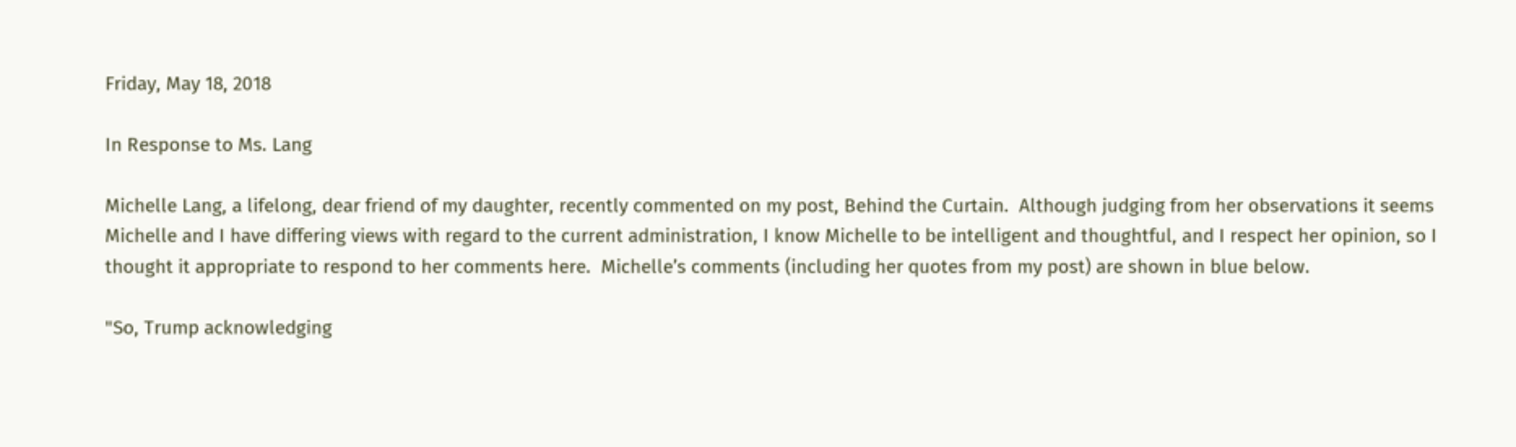Friday, May 18, 2018

In Response to Ms. Lang

Michelle Lang, a lifelong, dear friend of my daughter, recently commented on my post, Behind the Curtain.  Although judging from her observations it seems Michelle and I have differing views with regard to the current administration, I know Michelle to be intelligent and thoughtful, and I respect her opinion, so I thought it appropriate to respond to her comments here.  Michelle’s comments (including her quotes from my post) are shown in blue below.

"So, Trump acknowledging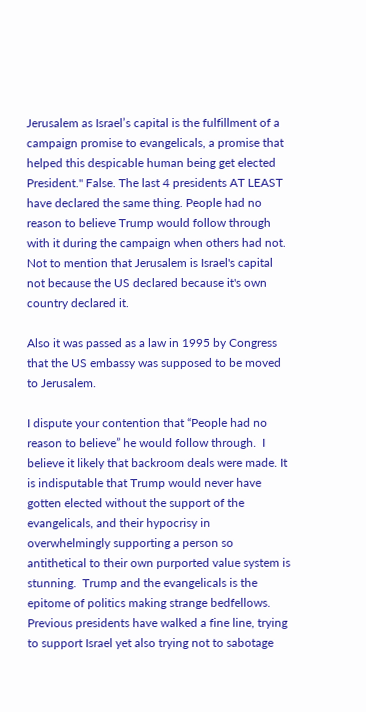Jerusalem as Israel’s capital is the fulfillment of a campaign promise to evangelicals, a promise that helped this despicable human being get elected President." False. The last 4 presidents AT LEAST have declared the same thing. People had no reason to believe Trump would follow through with it during the campaign when others had not. Not to mention that Jerusalem is Israel's capital not because the US declared because it's own country declared it.

Also it was passed as a law in 1995 by Congress that the US embassy was supposed to be moved to Jerusalem.

I dispute your contention that “People had no reason to believe” he would follow through.  I believe it likely that backroom deals were made. It is indisputable that Trump would never have gotten elected without the support of the evangelicals, and their hypocrisy in overwhelmingly supporting a person so antithetical to their own purported value system is stunning.  Trump and the evangelicals is the epitome of politics making strange bedfellows. Previous presidents have walked a fine line, trying to support Israel yet also trying not to sabotage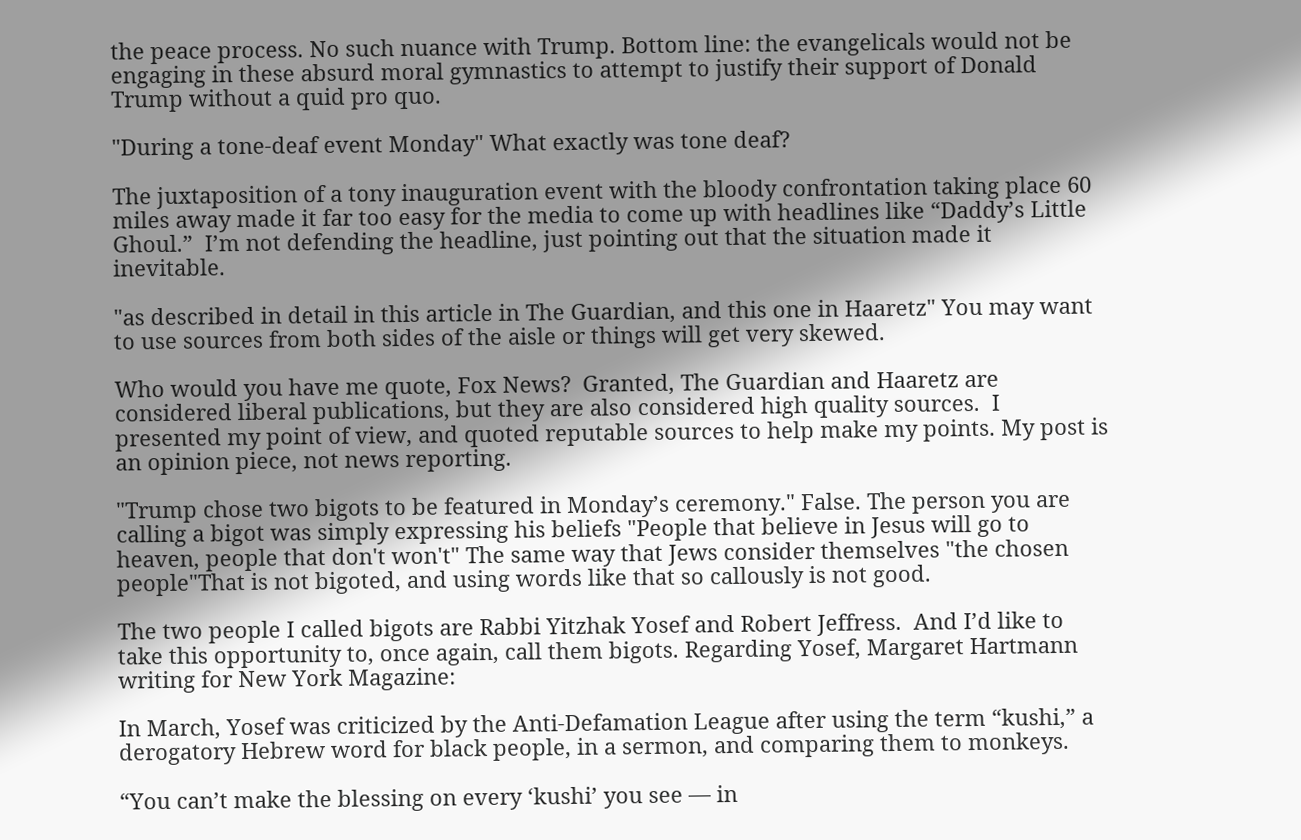the peace process. No such nuance with Trump. Bottom line: the evangelicals would not be engaging in these absurd moral gymnastics to attempt to justify their support of Donald Trump without a quid pro quo.

"During a tone-deaf event Monday" What exactly was tone deaf?

The juxtaposition of a tony inauguration event with the bloody confrontation taking place 60 miles away made it far too easy for the media to come up with headlines like “Daddy’s Little Ghoul.”  I’m not defending the headline, just pointing out that the situation made it inevitable.

"as described in detail in this article in The Guardian, and this one in Haaretz" You may want to use sources from both sides of the aisle or things will get very skewed.

Who would you have me quote, Fox News?  Granted, The Guardian and Haaretz are considered liberal publications, but they are also considered high quality sources.  I presented my point of view, and quoted reputable sources to help make my points. My post is an opinion piece, not news reporting.

"Trump chose two bigots to be featured in Monday’s ceremony." False. The person you are calling a bigot was simply expressing his beliefs "People that believe in Jesus will go to heaven, people that don't won't" The same way that Jews consider themselves "the chosen people"That is not bigoted, and using words like that so callously is not good.

The two people I called bigots are Rabbi Yitzhak Yosef and Robert Jeffress.  And I’d like to take this opportunity to, once again, call them bigots. Regarding Yosef, Margaret Hartmann writing for New York Magazine:

In March, Yosef was criticized by the Anti-Defamation League after using the term “kushi,” a derogatory Hebrew word for black people, in a sermon, and comparing them to monkeys.

“You can’t make the blessing on every ‘kushi’ you see — in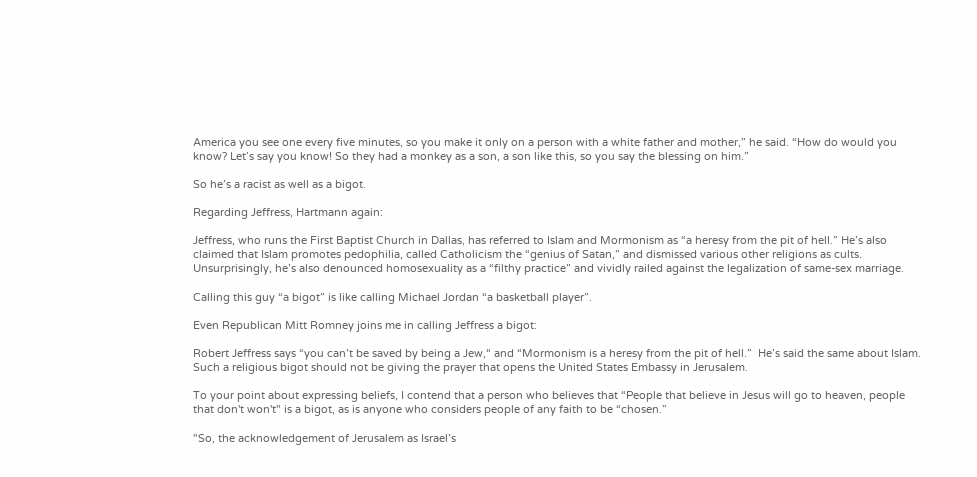America you see one every five minutes, so you make it only on a person with a white father and mother,” he said. “How do would you know? Let’s say you know! So they had a monkey as a son, a son like this, so you say the blessing on him.”

So he’s a racist as well as a bigot.

Regarding Jeffress, Hartmann again:

Jeffress, who runs the First Baptist Church in Dallas, has referred to Islam and Mormonism as “a heresy from the pit of hell.” He’s also claimed that Islam promotes pedophilia, called Catholicism the “genius of Satan,” and dismissed various other religions as cults. Unsurprisingly, he’s also denounced homosexuality as a “filthy practice” and vividly railed against the legalization of same-sex marriage.

Calling this guy “a bigot” is like calling Michael Jordan “a basketball player”.

Even Republican Mitt Romney joins me in calling Jeffress a bigot:

Robert Jeffress says “you can’t be saved by being a Jew,“ and “Mormonism is a heresy from the pit of hell.”  He’s said the same about Islam. Such a religious bigot should not be giving the prayer that opens the United States Embassy in Jerusalem.

To your point about expressing beliefs, I contend that a person who believes that “People that believe in Jesus will go to heaven, people that don't won't" is a bigot, as is anyone who considers people of any faith to be “chosen.”

"So, the acknowledgement of Jerusalem as Israel’s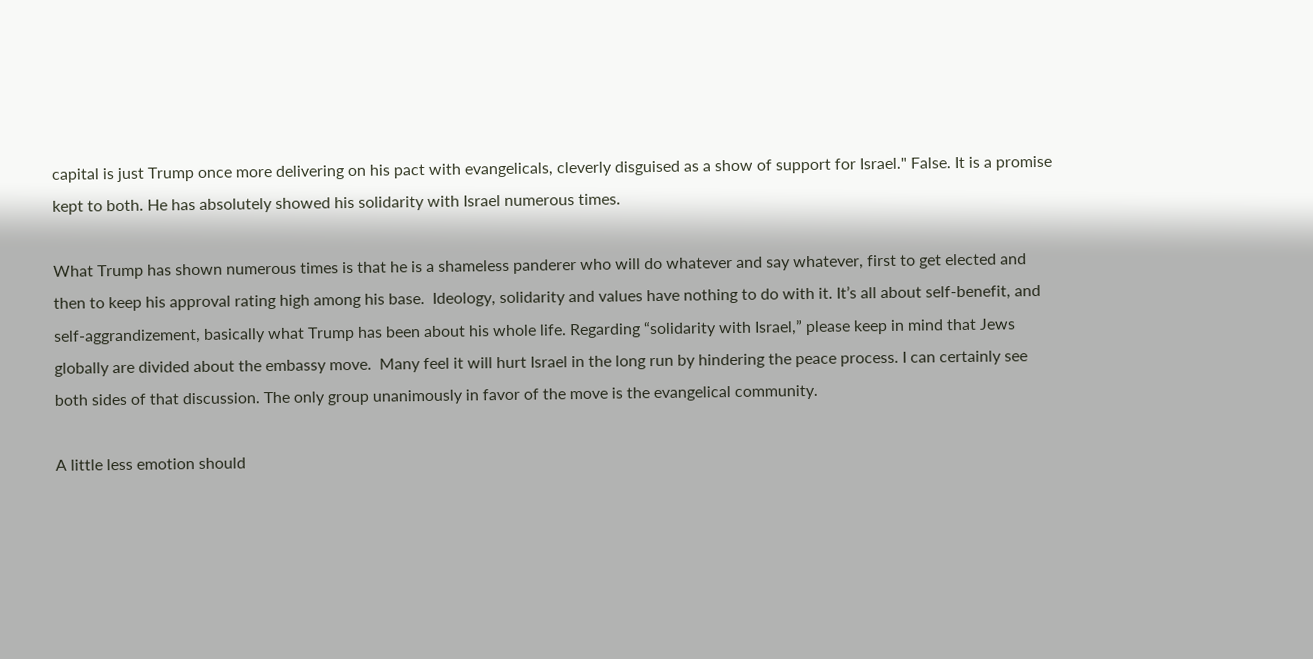capital is just Trump once more delivering on his pact with evangelicals, cleverly disguised as a show of support for Israel." False. It is a promise kept to both. He has absolutely showed his solidarity with Israel numerous times.

What Trump has shown numerous times is that he is a shameless panderer who will do whatever and say whatever, first to get elected and then to keep his approval rating high among his base.  Ideology, solidarity and values have nothing to do with it. It’s all about self-benefit, and self-aggrandizement, basically what Trump has been about his whole life. Regarding “solidarity with Israel,” please keep in mind that Jews globally are divided about the embassy move.  Many feel it will hurt Israel in the long run by hindering the peace process. I can certainly see both sides of that discussion. The only group unanimously in favor of the move is the evangelical community.

A little less emotion should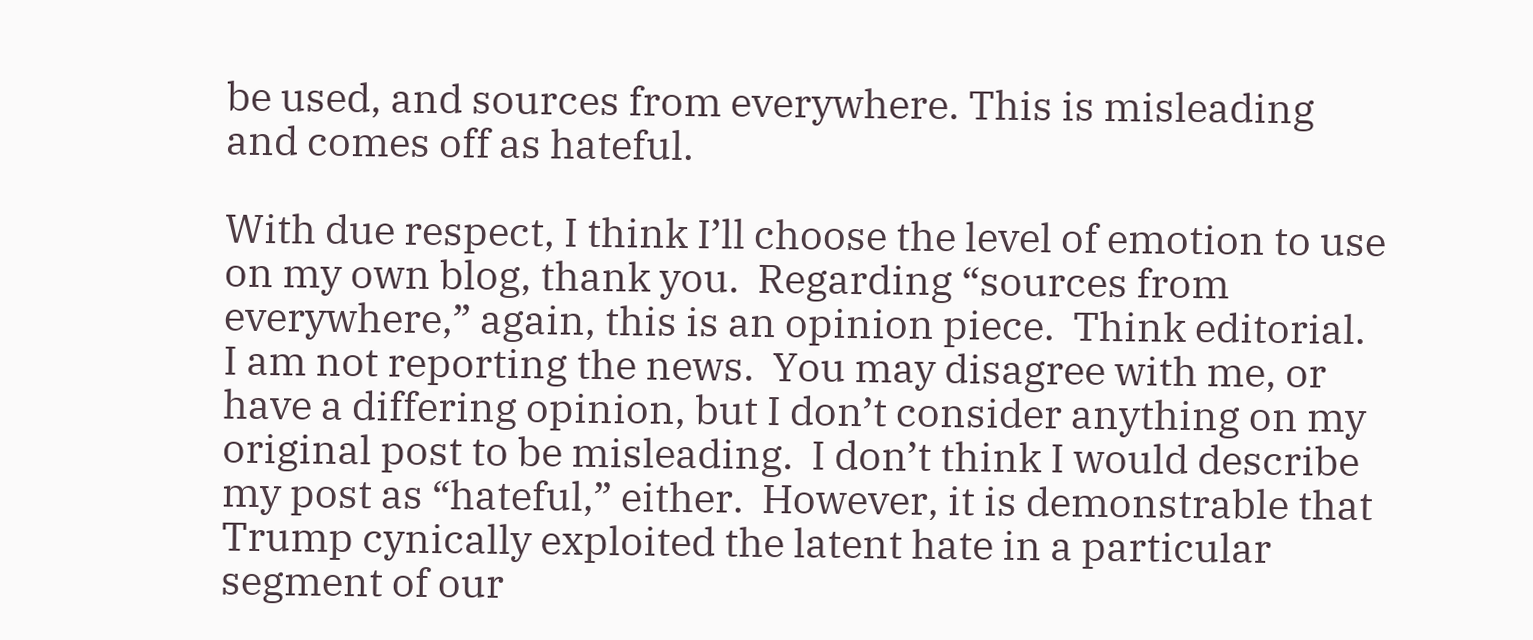be used, and sources from everywhere. This is misleading and comes off as hateful.

With due respect, I think I’ll choose the level of emotion to use on my own blog, thank you.  Regarding “sources from everywhere,” again, this is an opinion piece.  Think editorial.  I am not reporting the news.  You may disagree with me, or have a differing opinion, but I don’t consider anything on my original post to be misleading.  I don’t think I would describe my post as “hateful,” either.  However, it is demonstrable that Trump cynically exploited the latent hate in a particular segment of our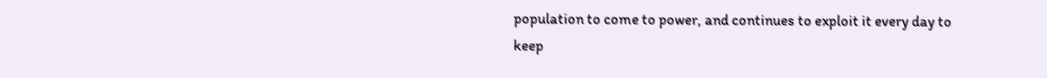population to come to power, and continues to exploit it every day to keep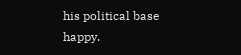his political base happy.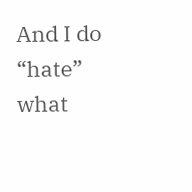And I do “hate” what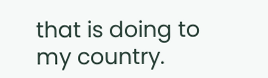that is doing to my country.